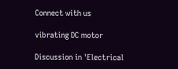Connect with us

vibrating DC motor

Discussion in 'Electrical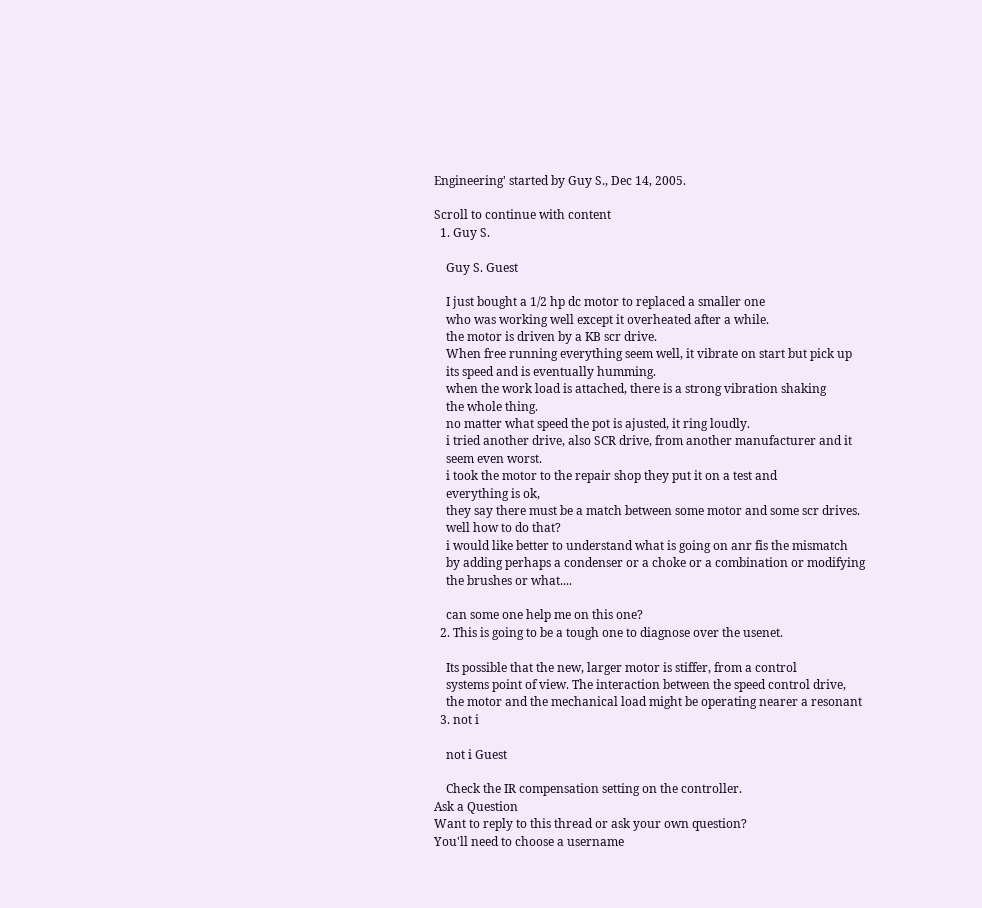Engineering' started by Guy S., Dec 14, 2005.

Scroll to continue with content
  1. Guy S.

    Guy S. Guest

    I just bought a 1/2 hp dc motor to replaced a smaller one
    who was working well except it overheated after a while.
    the motor is driven by a KB scr drive.
    When free running everything seem well, it vibrate on start but pick up
    its speed and is eventually humming.
    when the work load is attached, there is a strong vibration shaking
    the whole thing.
    no matter what speed the pot is ajusted, it ring loudly.
    i tried another drive, also SCR drive, from another manufacturer and it
    seem even worst.
    i took the motor to the repair shop they put it on a test and
    everything is ok,
    they say there must be a match between some motor and some scr drives.
    well how to do that?
    i would like better to understand what is going on anr fis the mismatch
    by adding perhaps a condenser or a choke or a combination or modifying
    the brushes or what....

    can some one help me on this one?
  2. This is going to be a tough one to diagnose over the usenet.

    Its possible that the new, larger motor is stiffer, from a control
    systems point of view. The interaction between the speed control drive,
    the motor and the mechanical load might be operating nearer a resonant
  3. not i

    not i Guest

    Check the IR compensation setting on the controller.
Ask a Question
Want to reply to this thread or ask your own question?
You'll need to choose a username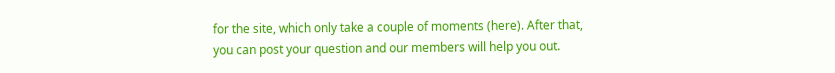for the site, which only take a couple of moments (here). After that, you can post your question and our members will help you out.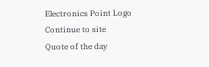Electronics Point Logo
Continue to site
Quote of the day